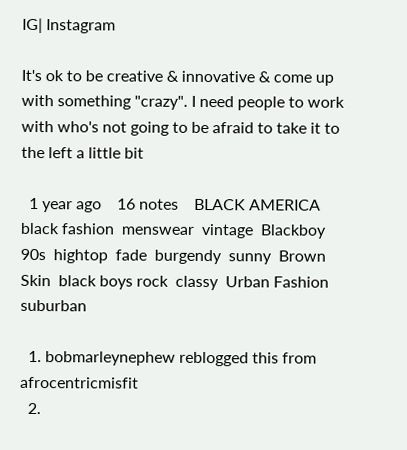IG| Instagram

It's ok to be creative & innovative & come up with something "crazy". I need people to work with who's not going to be afraid to take it to the left a little bit

  1 year ago    16 notes    BLACK AMERICA  black fashion  menswear  vintage  Blackboy  90s  hightop  fade  burgendy  sunny  Brown Skin  black boys rock  classy  Urban Fashion  suburban

  1. bobmarleynephew reblogged this from afrocentricmisfit
  2.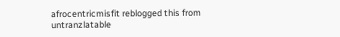afrocentricmisfit reblogged this from untranzlatable